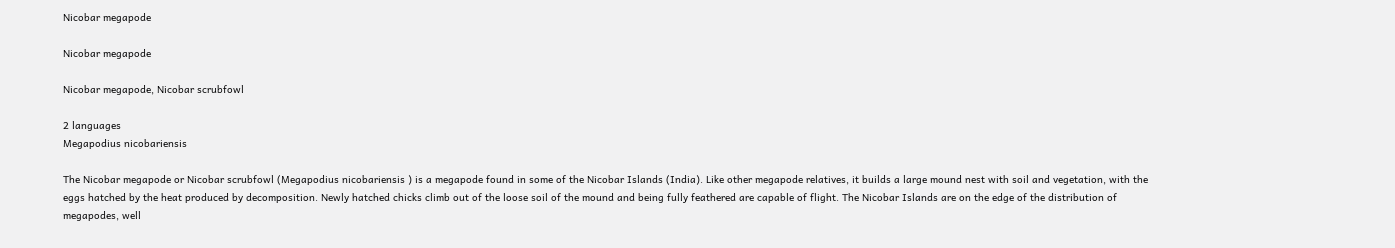Nicobar megapode

Nicobar megapode

Nicobar megapode, Nicobar scrubfowl

2 languages
Megapodius nicobariensis

The Nicobar megapode or Nicobar scrubfowl (Megapodius nicobariensis ) is a megapode found in some of the Nicobar Islands (India). Like other megapode relatives, it builds a large mound nest with soil and vegetation, with the eggs hatched by the heat produced by decomposition. Newly hatched chicks climb out of the loose soil of the mound and being fully feathered are capable of flight. The Nicobar Islands are on the edge of the distribution of megapodes, well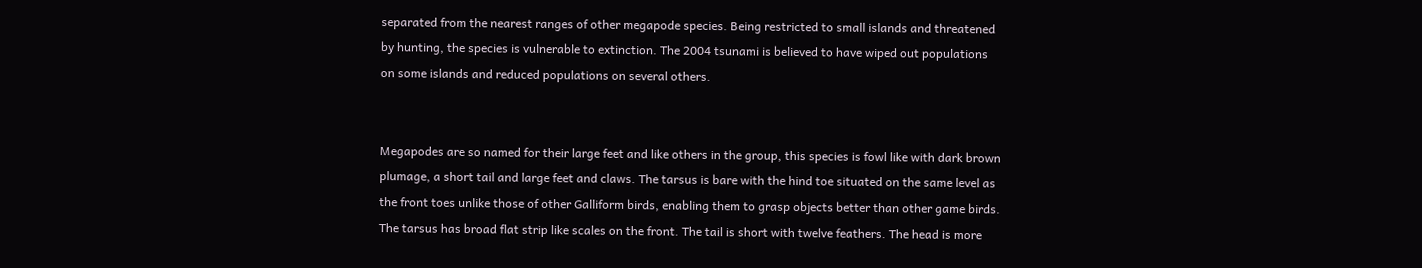separated from the nearest ranges of other megapode species. Being restricted to small islands and threatened by hunting, the species is vulnerable to extinction. The 2004 tsunami is believed to have wiped out populations on some islands and reduced populations on several others.


Megapodes are so named for their large feet and like others in the group, this species is fowl like with dark brown plumage, a short tail and large feet and claws. The tarsus is bare with the hind toe situated on the same level as the front toes unlike those of other Galliform birds, enabling them to grasp objects better than other game birds. The tarsus has broad flat strip like scales on the front. The tail is short with twelve feathers. The head is more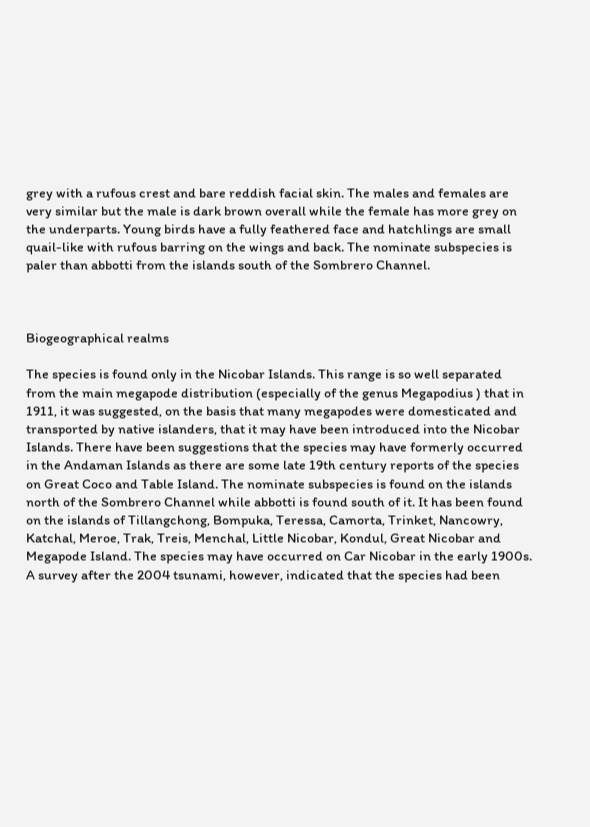grey with a rufous crest and bare reddish facial skin. The males and females are very similar but the male is dark brown overall while the female has more grey on the underparts. Young birds have a fully feathered face and hatchlings are small quail-like with rufous barring on the wings and back. The nominate subspecies is paler than abbotti from the islands south of the Sombrero Channel.



Biogeographical realms

The species is found only in the Nicobar Islands. This range is so well separated from the main megapode distribution (especially of the genus Megapodius ) that in 1911, it was suggested, on the basis that many megapodes were domesticated and transported by native islanders, that it may have been introduced into the Nicobar Islands. There have been suggestions that the species may have formerly occurred in the Andaman Islands as there are some late 19th century reports of the species on Great Coco and Table Island. The nominate subspecies is found on the islands north of the Sombrero Channel while abbotti is found south of it. It has been found on the islands of Tillangchong, Bompuka, Teressa, Camorta, Trinket, Nancowry, Katchal, Meroe, Trak, Treis, Menchal, Little Nicobar, Kondul, Great Nicobar and Megapode Island. The species may have occurred on Car Nicobar in the early 1900s. A survey after the 2004 tsunami, however, indicated that the species had been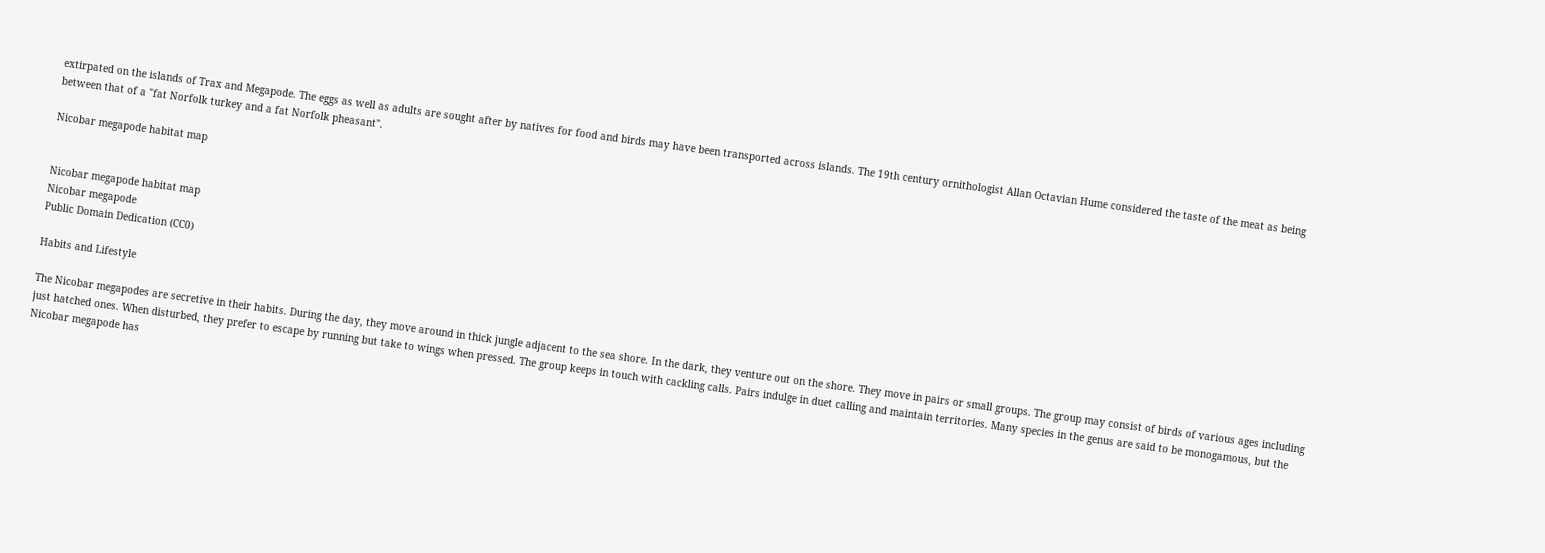extirpated on the islands of Trax and Megapode. The eggs as well as adults are sought after by natives for food and birds may have been transported across islands. The 19th century ornithologist Allan Octavian Hume considered the taste of the meat as being between that of a "fat Norfolk turkey and a fat Norfolk pheasant".

Nicobar megapode habitat map


Nicobar megapode habitat map
Nicobar megapode
Public Domain Dedication (CC0)

Habits and Lifestyle

The Nicobar megapodes are secretive in their habits. During the day, they move around in thick jungle adjacent to the sea shore. In the dark, they venture out on the shore. They move in pairs or small groups. The group may consist of birds of various ages including just hatched ones. When disturbed, they prefer to escape by running but take to wings when pressed. The group keeps in touch with cackling calls. Pairs indulge in duet calling and maintain territories. Many species in the genus are said to be monogamous, but the Nicobar megapode has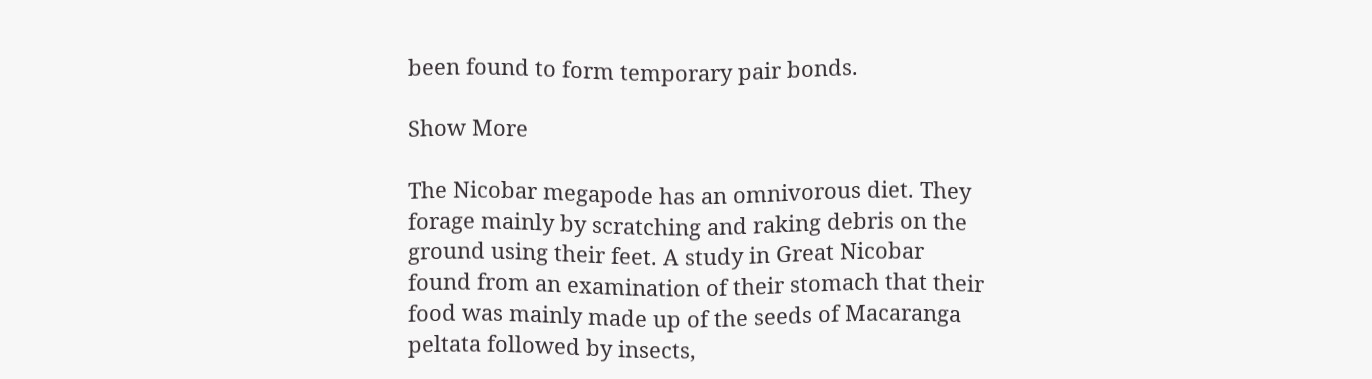been found to form temporary pair bonds.

Show More

The Nicobar megapode has an omnivorous diet. They forage mainly by scratching and raking debris on the ground using their feet. A study in Great Nicobar found from an examination of their stomach that their food was mainly made up of the seeds of Macaranga peltata followed by insects,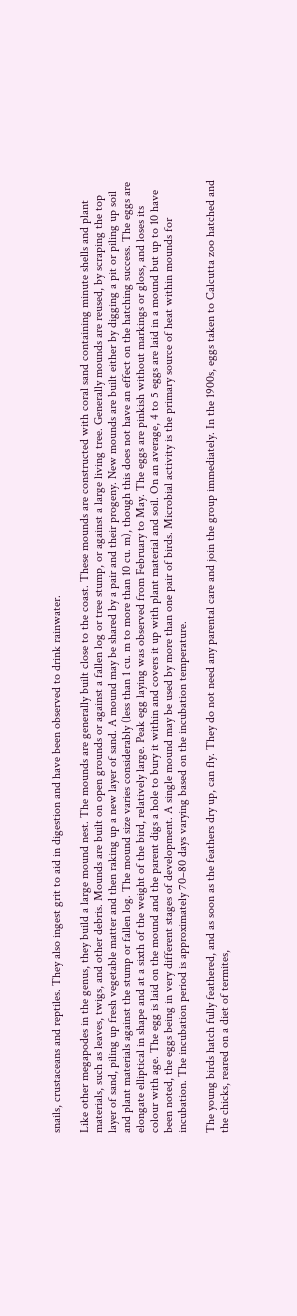snails, crustaceans and reptiles. They also ingest grit to aid in digestion and have been observed to drink rainwater.

Like other megapodes in the genus, they build a large mound nest. The mounds are generally built close to the coast. These mounds are constructed with coral sand containing minute shells and plant materials, such as leaves, twigs, and other debris. Mounds are built on open grounds or against a fallen log or tree stump, or against a large living tree. Generally mounds are reused, by scraping the top layer of sand, piling up fresh vegetable matter and then raking up a new layer of sand. A mound may be shared by a pair and their progeny. New mounds are built either by digging a pit or piling up soil and plant materials against the stump or fallen log. The mound size varies considerably (less than 1 cu. m to more than 10 cu. m), though this does not have an effect on the hatching success. The eggs are elongate elliptical in shape and at a sixth of the weight of the bird, relatively large. Peak egg laying was observed from February to May. The eggs are pinkish without markings or gloss, and loses its colour with age. The egg is laid on the mound and the parent digs a hole to bury it within and covers it up with plant material and soil. On an average, 4 to 5 eggs are laid in a mound but up to 10 have been noted, the eggs being in very different stages of development. A single mound may be used by more than one pair of birds. Microbial activity is the primary source of heat within mounds for incubation. The incubation period is approximately 70–80 days varying based on the incubation temperature.

The young birds hatch fully feathered, and as soon as the feathers dry up, can fly. They do not need any parental care and join the group immediately. In the 1900s, eggs taken to Calcutta zoo hatched and the chicks, reared on a diet of termites,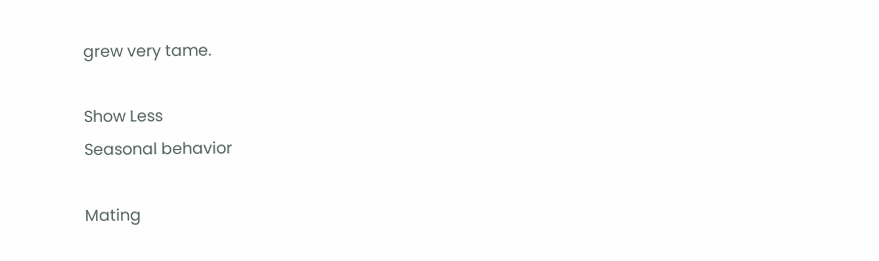grew very tame.

Show Less
Seasonal behavior

Mating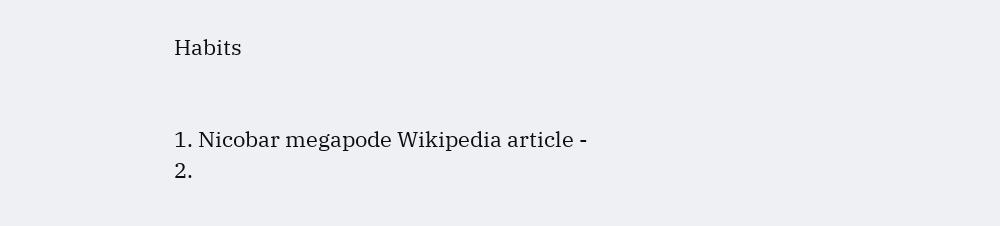Habits


1. Nicobar megapode Wikipedia article -
2.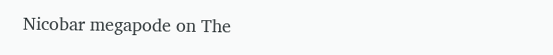Nicobar megapode on The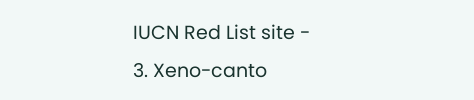IUCN Red List site -
3. Xeno-canto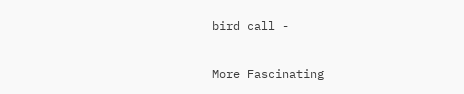bird call -

More Fascinating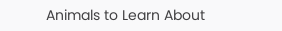Animals to Learn About